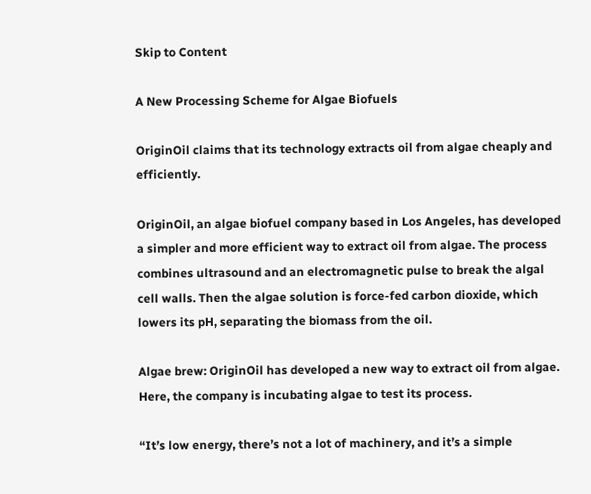Skip to Content

A New Processing Scheme for Algae Biofuels

OriginOil claims that its technology extracts oil from algae cheaply and efficiently.

OriginOil, an algae biofuel company based in Los Angeles, has developed a simpler and more efficient way to extract oil from algae. The process combines ultrasound and an electromagnetic pulse to break the algal cell walls. Then the algae solution is force-fed carbon dioxide, which lowers its pH, separating the biomass from the oil.

Algae brew: OriginOil has developed a new way to extract oil from algae. Here, the company is incubating algae to test its process.

“It’s low energy, there’s not a lot of machinery, and it’s a simple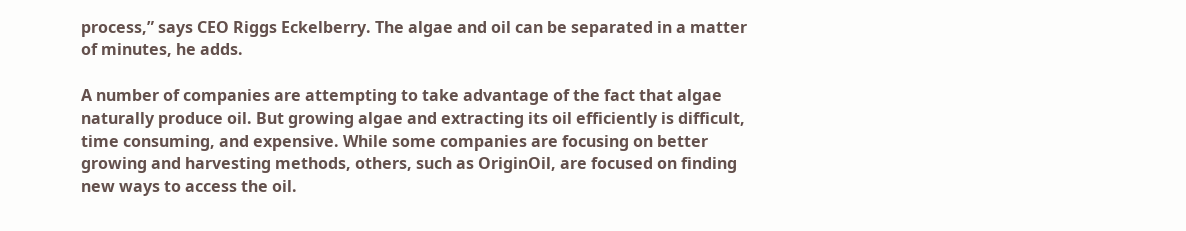process,” says CEO Riggs Eckelberry. The algae and oil can be separated in a matter of minutes, he adds.

A number of companies are attempting to take advantage of the fact that algae naturally produce oil. But growing algae and extracting its oil efficiently is difficult, time consuming, and expensive. While some companies are focusing on better growing and harvesting methods, others, such as OriginOil, are focused on finding new ways to access the oil.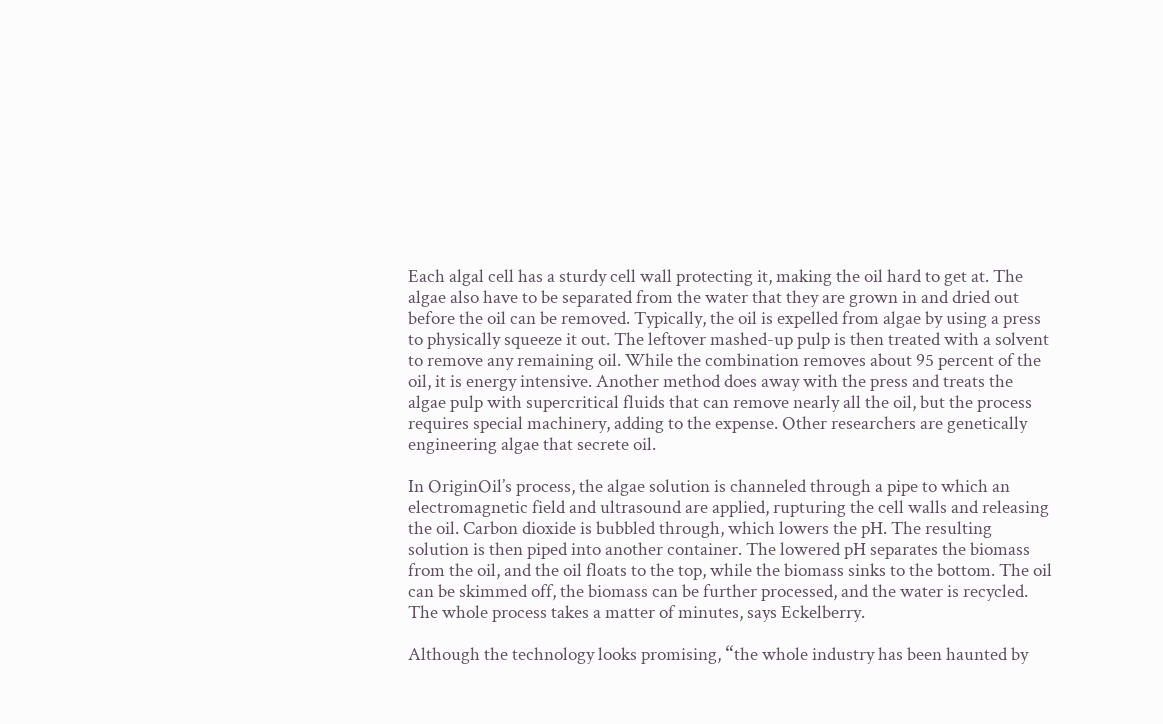Each algal cell has a sturdy cell wall protecting it, making the oil hard to get at. The algae also have to be separated from the water that they are grown in and dried out before the oil can be removed. Typically, the oil is expelled from algae by using a press to physically squeeze it out. The leftover mashed-up pulp is then treated with a solvent to remove any remaining oil. While the combination removes about 95 percent of the oil, it is energy intensive. Another method does away with the press and treats the algae pulp with supercritical fluids that can remove nearly all the oil, but the process requires special machinery, adding to the expense. Other researchers are genetically engineering algae that secrete oil.

In OriginOil’s process, the algae solution is channeled through a pipe to which an electromagnetic field and ultrasound are applied, rupturing the cell walls and releasing the oil. Carbon dioxide is bubbled through, which lowers the pH. The resulting solution is then piped into another container. The lowered pH separates the biomass from the oil, and the oil floats to the top, while the biomass sinks to the bottom. The oil can be skimmed off, the biomass can be further processed, and the water is recycled. The whole process takes a matter of minutes, says Eckelberry.

Although the technology looks promising, “the whole industry has been haunted by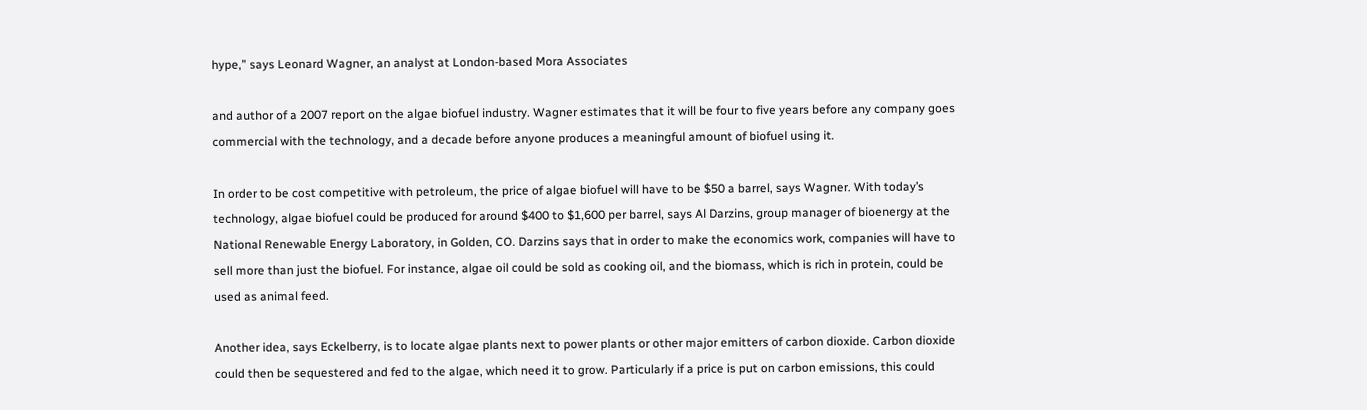hype,” says Leonard Wagner, an analyst at London-based Mora Associates

and author of a 2007 report on the algae biofuel industry. Wagner estimates that it will be four to five years before any company goes commercial with the technology, and a decade before anyone produces a meaningful amount of biofuel using it.

In order to be cost competitive with petroleum, the price of algae biofuel will have to be $50 a barrel, says Wagner. With today’s technology, algae biofuel could be produced for around $400 to $1,600 per barrel, says Al Darzins, group manager of bioenergy at the National Renewable Energy Laboratory, in Golden, CO. Darzins says that in order to make the economics work, companies will have to sell more than just the biofuel. For instance, algae oil could be sold as cooking oil, and the biomass, which is rich in protein, could be used as animal feed.

Another idea, says Eckelberry, is to locate algae plants next to power plants or other major emitters of carbon dioxide. Carbon dioxide could then be sequestered and fed to the algae, which need it to grow. Particularly if a price is put on carbon emissions, this could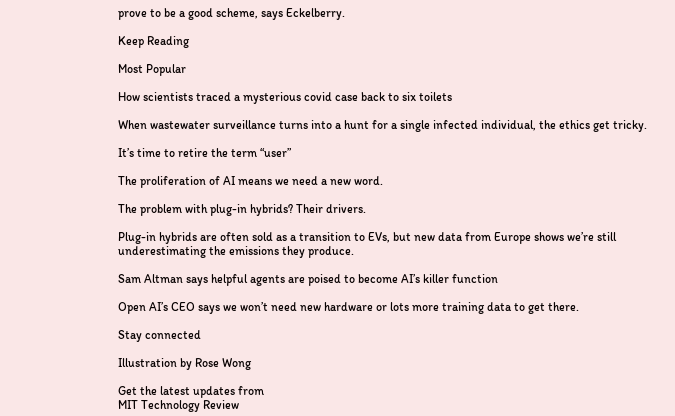prove to be a good scheme, says Eckelberry.

Keep Reading

Most Popular

How scientists traced a mysterious covid case back to six toilets

When wastewater surveillance turns into a hunt for a single infected individual, the ethics get tricky.

It’s time to retire the term “user”

The proliferation of AI means we need a new word.

The problem with plug-in hybrids? Their drivers.

Plug-in hybrids are often sold as a transition to EVs, but new data from Europe shows we’re still underestimating the emissions they produce.

Sam Altman says helpful agents are poised to become AI’s killer function

Open AI’s CEO says we won’t need new hardware or lots more training data to get there.

Stay connected

Illustration by Rose Wong

Get the latest updates from
MIT Technology Review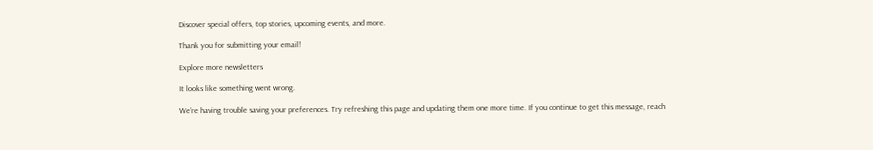Discover special offers, top stories, upcoming events, and more.

Thank you for submitting your email!

Explore more newsletters

It looks like something went wrong.

We’re having trouble saving your preferences. Try refreshing this page and updating them one more time. If you continue to get this message, reach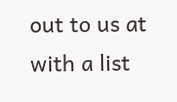out to us at with a list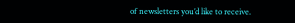of newsletters you’d like to receive.